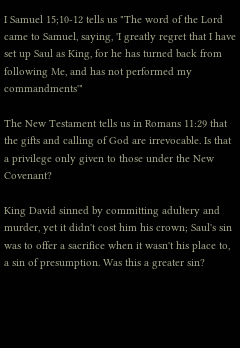I Samuel 15;10-12 tells us "The word of the Lord came to Samuel, saying, 'I greatly regret that I have set up Saul as King, for he has turned back from following Me, and has not performed my commandments'"

The New Testament tells us in Romans 11:29 that the gifts and calling of God are irrevocable. Is that a privilege only given to those under the New Covenant?

King David sinned by committing adultery and murder, yet it didn't cost him his crown; Saul's sin was to offer a sacrifice when it wasn't his place to, a sin of presumption. Was this a greater sin?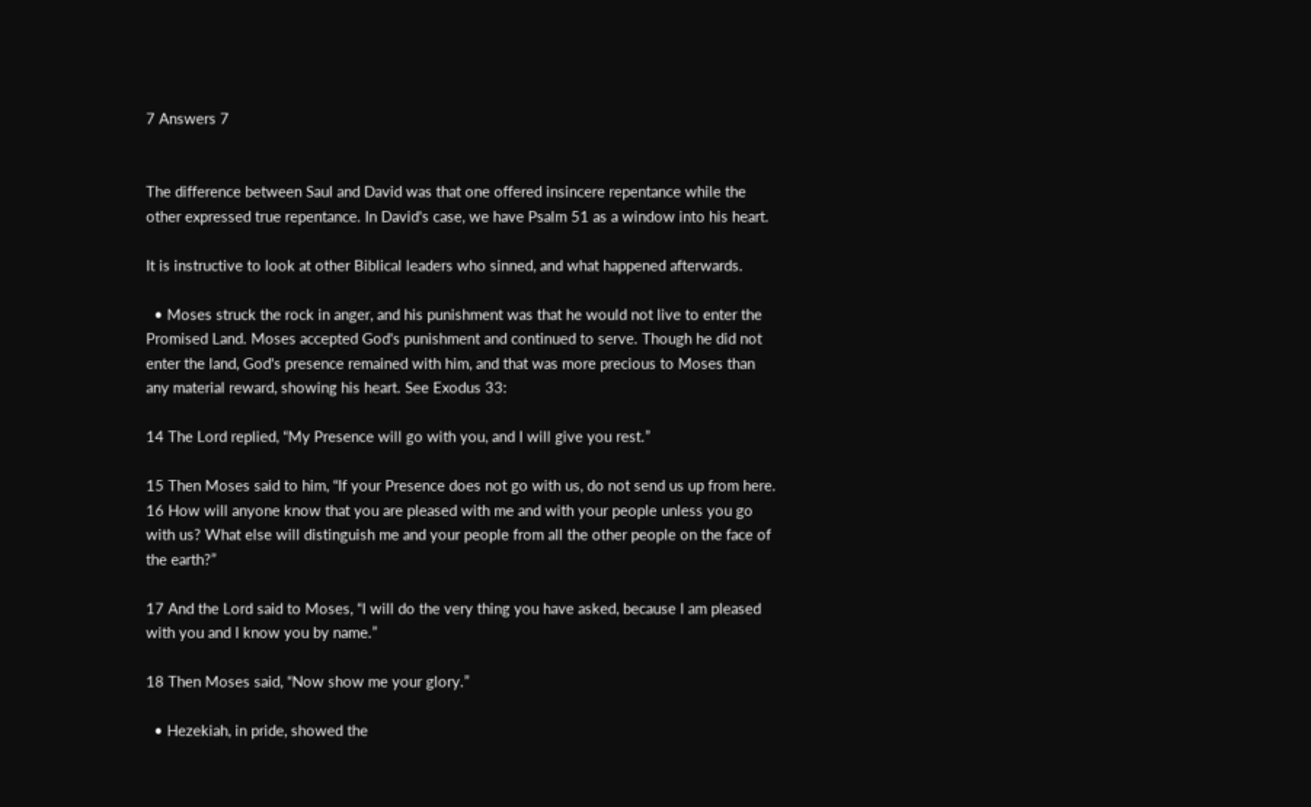7 Answers 7


The difference between Saul and David was that one offered insincere repentance while the other expressed true repentance. In David's case, we have Psalm 51 as a window into his heart.

It is instructive to look at other Biblical leaders who sinned, and what happened afterwards.

  • Moses struck the rock in anger, and his punishment was that he would not live to enter the Promised Land. Moses accepted God's punishment and continued to serve. Though he did not enter the land, God's presence remained with him, and that was more precious to Moses than any material reward, showing his heart. See Exodus 33:

14 The Lord replied, “My Presence will go with you, and I will give you rest.”

15 Then Moses said to him, “If your Presence does not go with us, do not send us up from here. 16 How will anyone know that you are pleased with me and with your people unless you go with us? What else will distinguish me and your people from all the other people on the face of the earth?”

17 And the Lord said to Moses, “I will do the very thing you have asked, because I am pleased with you and I know you by name.”

18 Then Moses said, “Now show me your glory.”

  • Hezekiah, in pride, showed the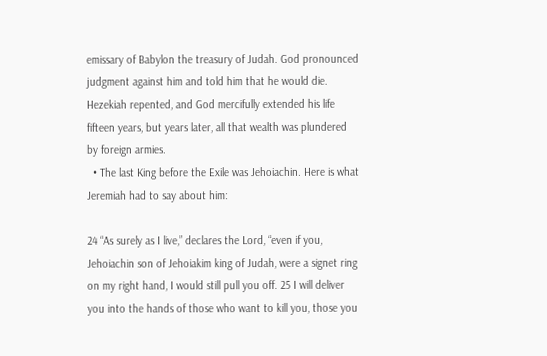emissary of Babylon the treasury of Judah. God pronounced judgment against him and told him that he would die. Hezekiah repented, and God mercifully extended his life fifteen years, but years later, all that wealth was plundered by foreign armies.
  • The last King before the Exile was Jehoiachin. Here is what Jeremiah had to say about him:

24 “As surely as I live,” declares the Lord, “even if you, Jehoiachin son of Jehoiakim king of Judah, were a signet ring on my right hand, I would still pull you off. 25 I will deliver you into the hands of those who want to kill you, those you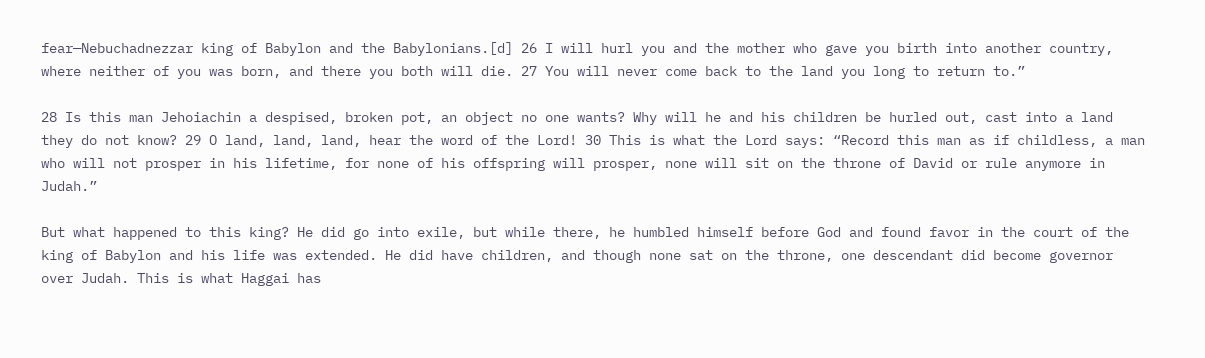fear—Nebuchadnezzar king of Babylon and the Babylonians.[d] 26 I will hurl you and the mother who gave you birth into another country, where neither of you was born, and there you both will die. 27 You will never come back to the land you long to return to.”

28 Is this man Jehoiachin a despised, broken pot, an object no one wants? Why will he and his children be hurled out, cast into a land they do not know? 29 O land, land, land, hear the word of the Lord! 30 This is what the Lord says: “Record this man as if childless, a man who will not prosper in his lifetime, for none of his offspring will prosper, none will sit on the throne of David or rule anymore in Judah.”

But what happened to this king? He did go into exile, but while there, he humbled himself before God and found favor in the court of the king of Babylon and his life was extended. He did have children, and though none sat on the throne, one descendant did become governor over Judah. This is what Haggai has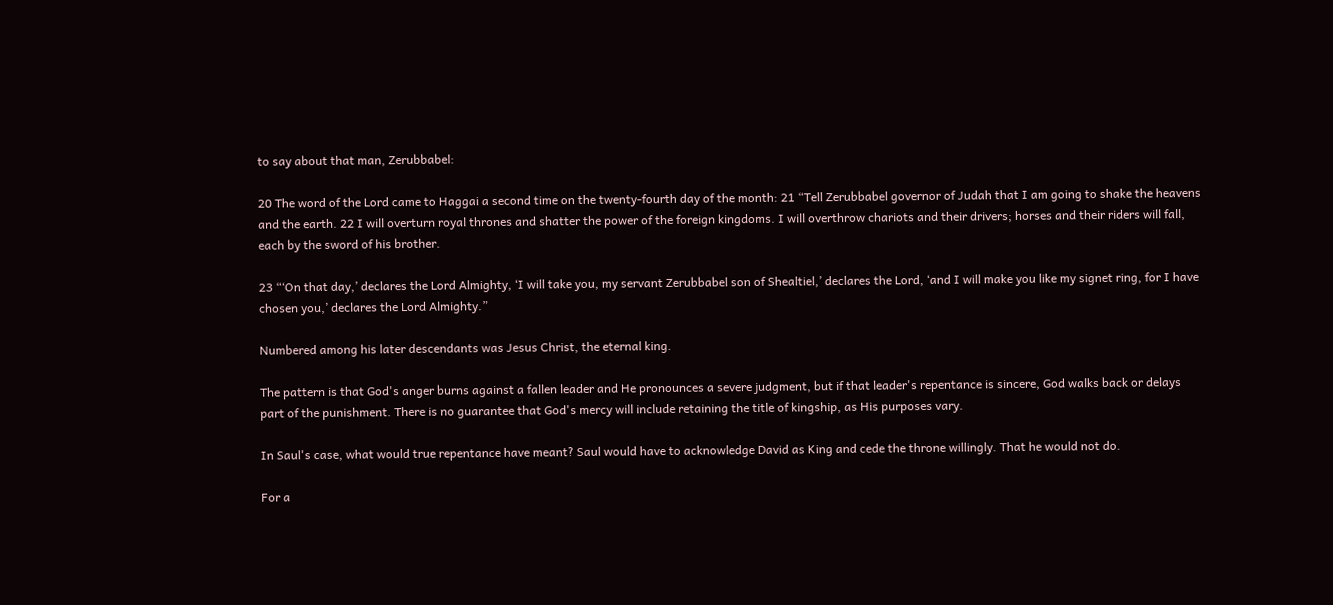to say about that man, Zerubbabel:

20 The word of the Lord came to Haggai a second time on the twenty-fourth day of the month: 21 “Tell Zerubbabel governor of Judah that I am going to shake the heavens and the earth. 22 I will overturn royal thrones and shatter the power of the foreign kingdoms. I will overthrow chariots and their drivers; horses and their riders will fall, each by the sword of his brother.

23 “‘On that day,’ declares the Lord Almighty, ‘I will take you, my servant Zerubbabel son of Shealtiel,’ declares the Lord, ‘and I will make you like my signet ring, for I have chosen you,’ declares the Lord Almighty.”

Numbered among his later descendants was Jesus Christ, the eternal king.

The pattern is that God's anger burns against a fallen leader and He pronounces a severe judgment, but if that leader's repentance is sincere, God walks back or delays part of the punishment. There is no guarantee that God's mercy will include retaining the title of kingship, as His purposes vary.

In Saul's case, what would true repentance have meant? Saul would have to acknowledge David as King and cede the throne willingly. That he would not do.

For a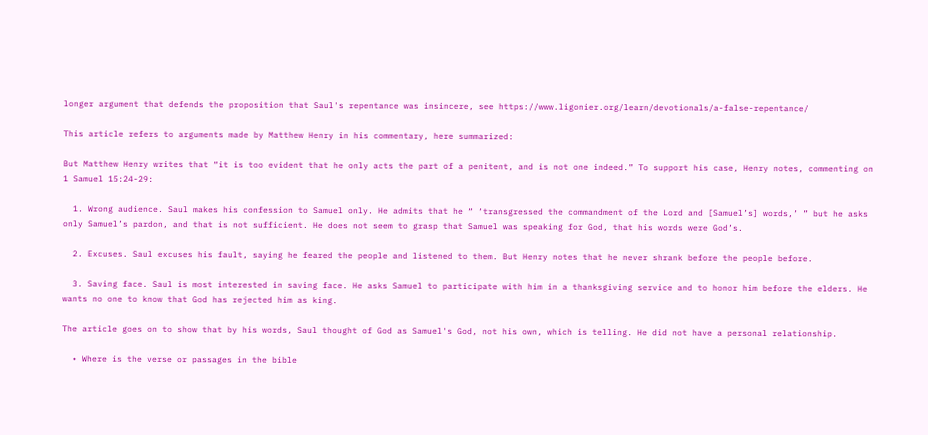longer argument that defends the proposition that Saul's repentance was insincere, see https://www.ligonier.org/learn/devotionals/a-false-repentance/

This article refers to arguments made by Matthew Henry in his commentary, here summarized:

But Matthew Henry writes that “it is too evident that he only acts the part of a penitent, and is not one indeed.” To support his case, Henry notes, commenting on 1 Samuel 15:24-29:

  1. Wrong audience. Saul makes his confession to Samuel only. He admits that he “ ‘transgressed the commandment of the Lord and [Samuel’s] words,’ ” but he asks only Samuel’s pardon, and that is not sufficient. He does not seem to grasp that Samuel was speaking for God, that his words were God’s.

  2. Excuses. Saul excuses his fault, saying he feared the people and listened to them. But Henry notes that he never shrank before the people before.

  3. Saving face. Saul is most interested in saving face. He asks Samuel to participate with him in a thanksgiving service and to honor him before the elders. He wants no one to know that God has rejected him as king.

The article goes on to show that by his words, Saul thought of God as Samuel's God, not his own, which is telling. He did not have a personal relationship.

  • Where is the verse or passages in the bible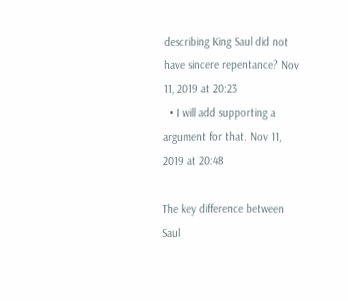describing King Saul did not have sincere repentance? Nov 11, 2019 at 20:23
  • I will add supporting a argument for that. Nov 11, 2019 at 20:48

The key difference between Saul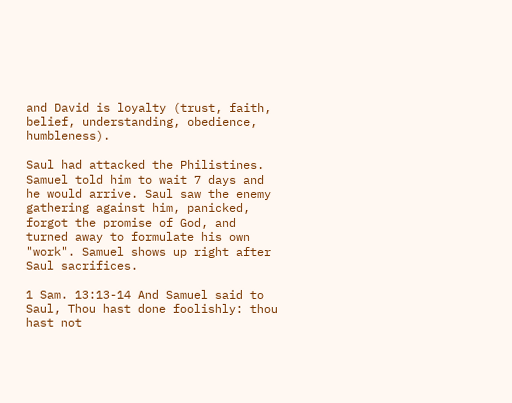and David is loyalty (trust, faith, belief, understanding, obedience, humbleness).

Saul had attacked the Philistines. Samuel told him to wait 7 days and he would arrive. Saul saw the enemy gathering against him, panicked, forgot the promise of God, and turned away to formulate his own "work". Samuel shows up right after Saul sacrifices.

1 Sam. 13:13-14 And Samuel said to Saul, Thou hast done foolishly: thou hast not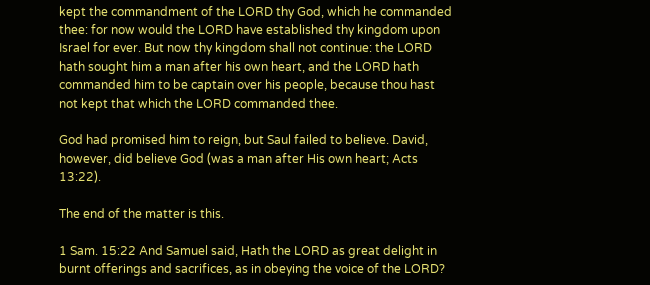kept the commandment of the LORD thy God, which he commanded thee: for now would the LORD have established thy kingdom upon Israel for ever. But now thy kingdom shall not continue: the LORD hath sought him a man after his own heart, and the LORD hath commanded him to be captain over his people, because thou hast not kept that which the LORD commanded thee.

God had promised him to reign, but Saul failed to believe. David, however, did believe God (was a man after His own heart; Acts 13:22).

The end of the matter is this.

1 Sam. 15:22 And Samuel said, Hath the LORD as great delight in burnt offerings and sacrifices, as in obeying the voice of the LORD?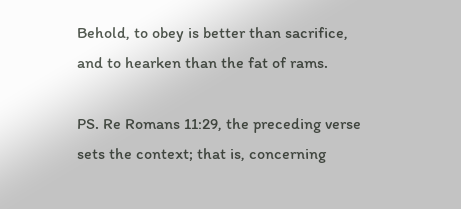Behold, to obey is better than sacrifice, and to hearken than the fat of rams.

PS. Re Romans 11:29, the preceding verse sets the context; that is, concerning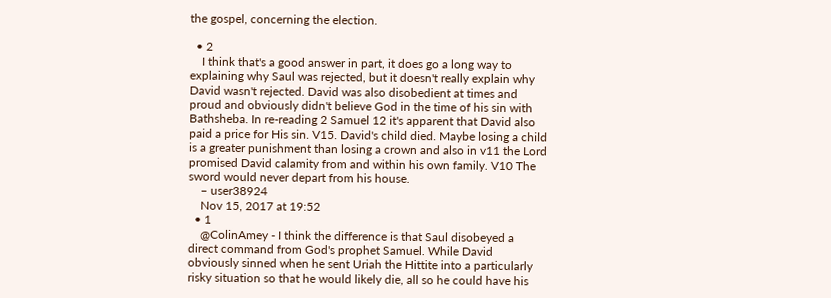the gospel, concerning the election.

  • 2
    I think that's a good answer in part, it does go a long way to explaining why Saul was rejected, but it doesn't really explain why David wasn't rejected. David was also disobedient at times and proud and obviously didn't believe God in the time of his sin with Bathsheba. In re-reading 2 Samuel 12 it's apparent that David also paid a price for His sin. V15. David's child died. Maybe losing a child is a greater punishment than losing a crown and also in v11 the Lord promised David calamity from and within his own family. V10 The sword would never depart from his house.
    – user38924
    Nov 15, 2017 at 19:52
  • 1
    @ColinAmey - I think the difference is that Saul disobeyed a direct command from God's prophet Samuel. While David obviously sinned when he sent Uriah the Hittite into a particularly risky situation so that he would likely die, all so he could have his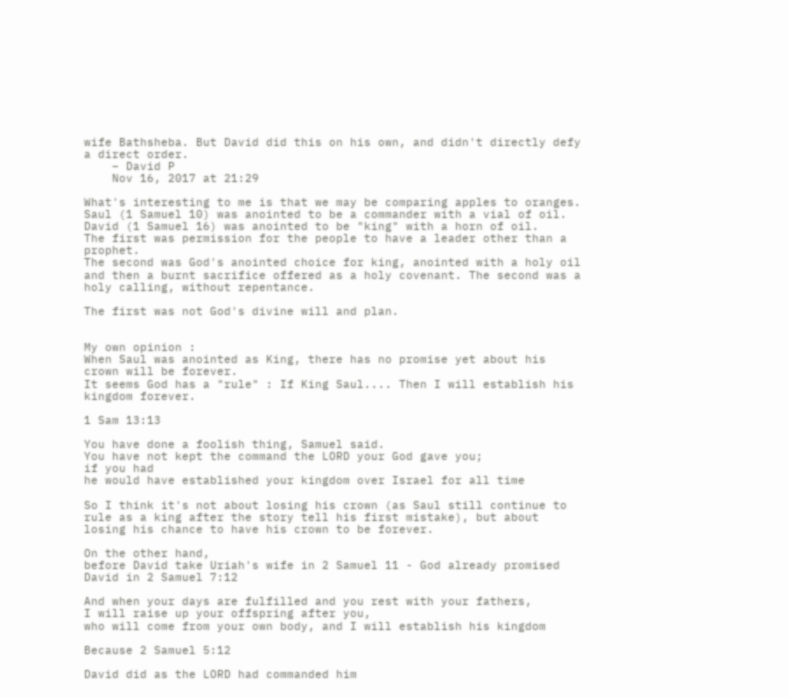wife Bathsheba. But David did this on his own, and didn't directly defy a direct order.
    – David P
    Nov 16, 2017 at 21:29

What's interesting to me is that we may be comparing apples to oranges.
Saul (1 Samuel 10) was anointed to be a commander with a vial of oil.
David (1 Samuel 16) was anointed to be "king" with a horn of oil.
The first was permission for the people to have a leader other than a prophet.
The second was God's anointed choice for king, anointed with a holy oil and then a burnt sacrifice offered as a holy covenant. The second was a holy calling, without repentance.

The first was not God's divine will and plan.


My own opinion :
When Saul was anointed as King, there has no promise yet about his crown will be forever.
It seems God has a "rule" : If King Saul.... Then I will establish his kingdom forever.

1 Sam 13:13

You have done a foolish thing, Samuel said.
You have not kept the command the LORD your God gave you;
if you had
he would have established your kingdom over Israel for all time

So I think it's not about losing his crown (as Saul still continue to rule as a king after the story tell his first mistake), but about losing his chance to have his crown to be forever.

On the other hand,
before David take Uriah's wife in 2 Samuel 11 - God already promised David in 2 Samuel 7:12

And when your days are fulfilled and you rest with your fathers,
I will raise up your offspring after you,
who will come from your own body, and I will establish his kingdom

Because 2 Samuel 5:12

David did as the LORD had commanded him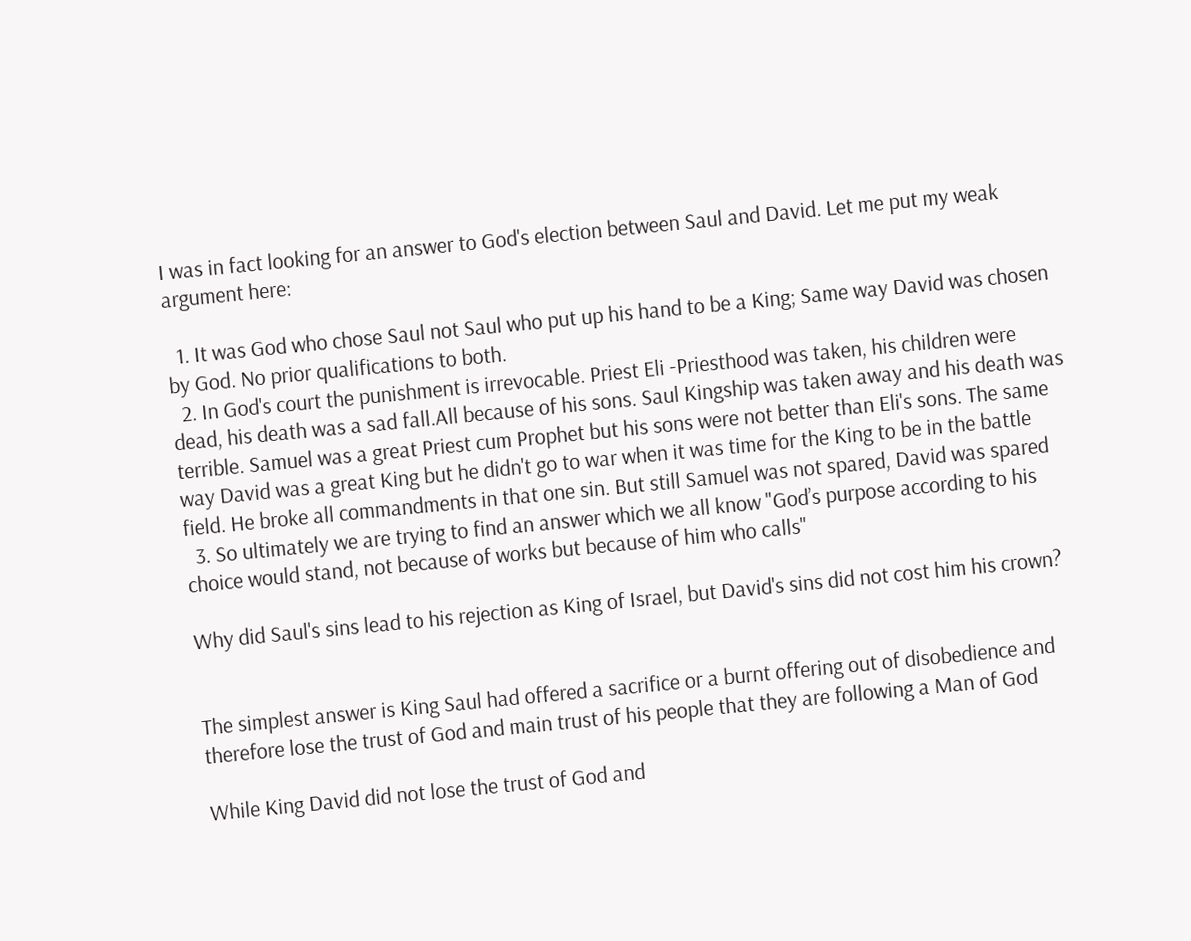I was in fact looking for an answer to God's election between Saul and David. Let me put my weak argument here:

  1. It was God who chose Saul not Saul who put up his hand to be a King; Same way David was chosen by God. No prior qualifications to both.
  2. In God's court the punishment is irrevocable. Priest Eli -Priesthood was taken, his children were dead, his death was a sad fall.All because of his sons. Saul Kingship was taken away and his death was terrible. Samuel was a great Priest cum Prophet but his sons were not better than Eli's sons. The same way David was a great King but he didn't go to war when it was time for the King to be in the battle field. He broke all commandments in that one sin. But still Samuel was not spared, David was spared
  3. So ultimately we are trying to find an answer which we all know "God’s purpose according to his choice would stand, not because of works but because of him who calls"

Why did Saul's sins lead to his rejection as King of Israel, but David's sins did not cost him his crown?


The simplest answer is King Saul had offered a sacrifice or a burnt offering out of disobedience and therefore lose the trust of God and main trust of his people that they are following a Man of God

While King David did not lose the trust of God and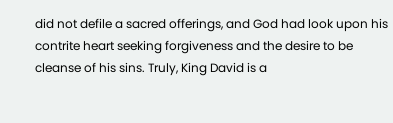did not defile a sacred offerings, and God had look upon his contrite heart seeking forgiveness and the desire to be cleanse of his sins. Truly, King David is a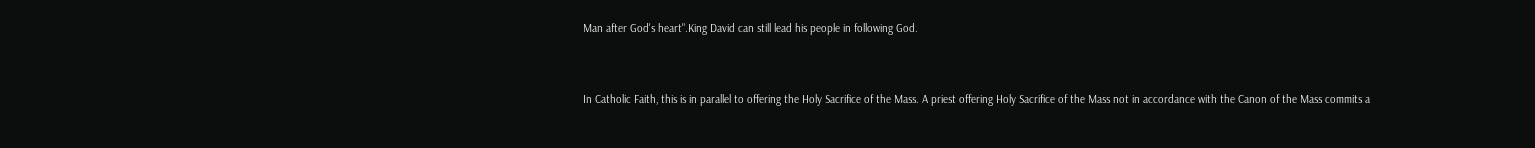Man after God's heart".King David can still lead his people in following God.


In Catholic Faith, this is in parallel to offering the Holy Sacrifice of the Mass. A priest offering Holy Sacrifice of the Mass not in accordance with the Canon of the Mass commits a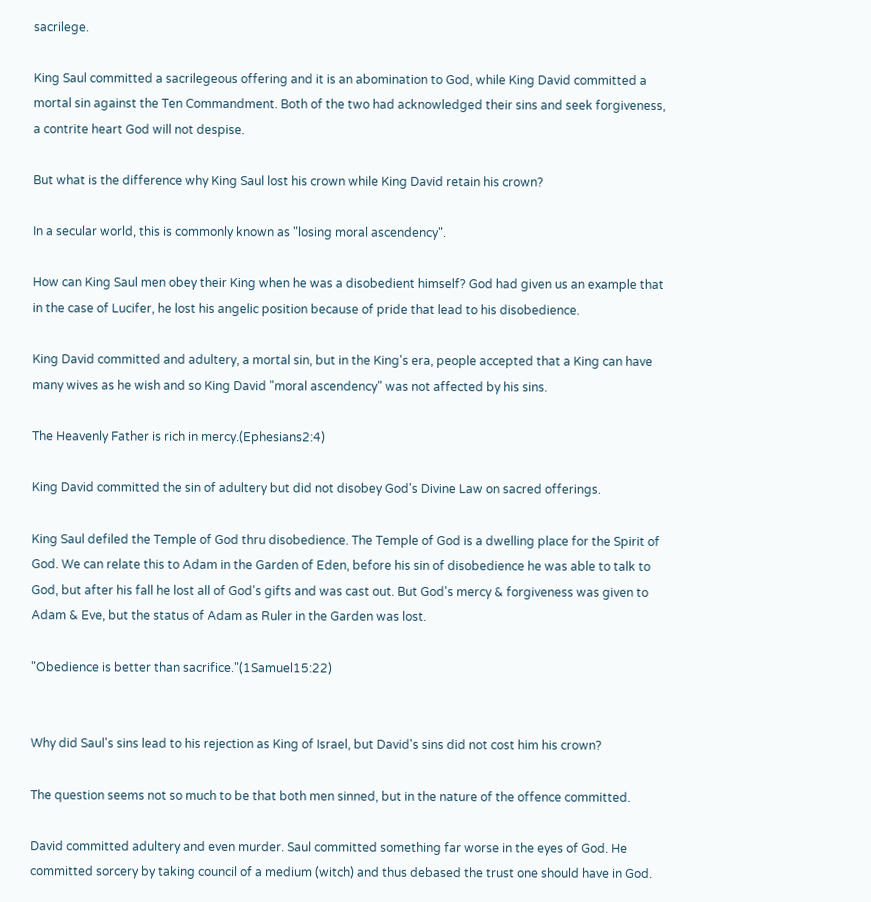sacrilege.

King Saul committed a sacrilegeous offering and it is an abomination to God, while King David committed a mortal sin against the Ten Commandment. Both of the two had acknowledged their sins and seek forgiveness, a contrite heart God will not despise.

But what is the difference why King Saul lost his crown while King David retain his crown?

In a secular world, this is commonly known as "losing moral ascendency".

How can King Saul men obey their King when he was a disobedient himself? God had given us an example that in the case of Lucifer, he lost his angelic position because of pride that lead to his disobedience.

King David committed and adultery, a mortal sin, but in the King's era, people accepted that a King can have many wives as he wish and so King David "moral ascendency" was not affected by his sins.

The Heavenly Father is rich in mercy.(Ephesians2:4)

King David committed the sin of adultery but did not disobey God's Divine Law on sacred offerings.

King Saul defiled the Temple of God thru disobedience. The Temple of God is a dwelling place for the Spirit of God. We can relate this to Adam in the Garden of Eden, before his sin of disobedience he was able to talk to God, but after his fall he lost all of God's gifts and was cast out. But God's mercy & forgiveness was given to Adam & Eve, but the status of Adam as Ruler in the Garden was lost.

"Obedience is better than sacrifice."(1Samuel15:22)


Why did Saul's sins lead to his rejection as King of Israel, but David's sins did not cost him his crown?

The question seems not so much to be that both men sinned, but in the nature of the offence committed.

David committed adultery and even murder. Saul committed something far worse in the eyes of God. He committed sorcery by taking council of a medium (witch) and thus debased the trust one should have in God.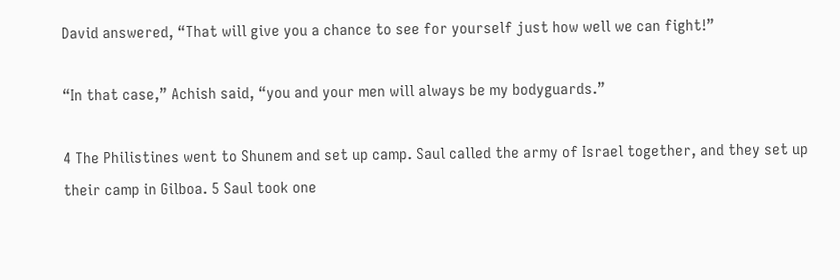David answered, “That will give you a chance to see for yourself just how well we can fight!”

“In that case,” Achish said, “you and your men will always be my bodyguards.”

4 The Philistines went to Shunem and set up camp. Saul called the army of Israel together, and they set up their camp in Gilboa. 5 Saul took one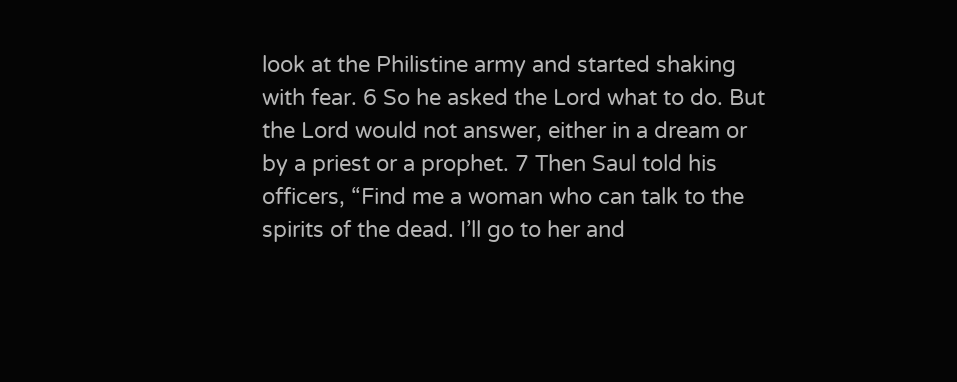look at the Philistine army and started shaking with fear. 6 So he asked the Lord what to do. But the Lord would not answer, either in a dream or by a priest or a prophet. 7 Then Saul told his officers, “Find me a woman who can talk to the spirits of the dead. I’ll go to her and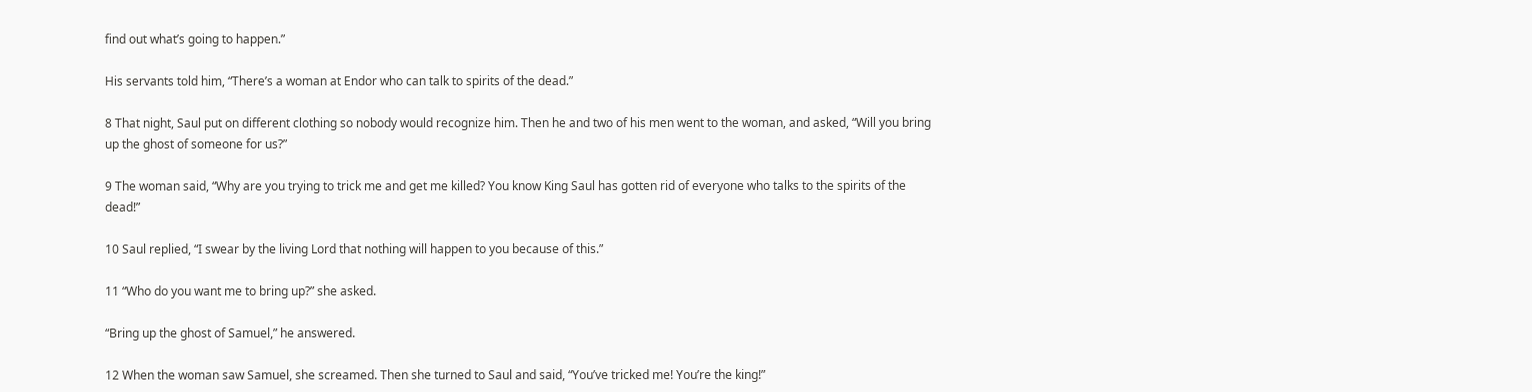find out what’s going to happen.”

His servants told him, “There’s a woman at Endor who can talk to spirits of the dead.”

8 That night, Saul put on different clothing so nobody would recognize him. Then he and two of his men went to the woman, and asked, “Will you bring up the ghost of someone for us?”

9 The woman said, “Why are you trying to trick me and get me killed? You know King Saul has gotten rid of everyone who talks to the spirits of the dead!”

10 Saul replied, “I swear by the living Lord that nothing will happen to you because of this.”

11 “Who do you want me to bring up?” she asked.

“Bring up the ghost of Samuel,” he answered.

12 When the woman saw Samuel, she screamed. Then she turned to Saul and said, “You’ve tricked me! You’re the king!”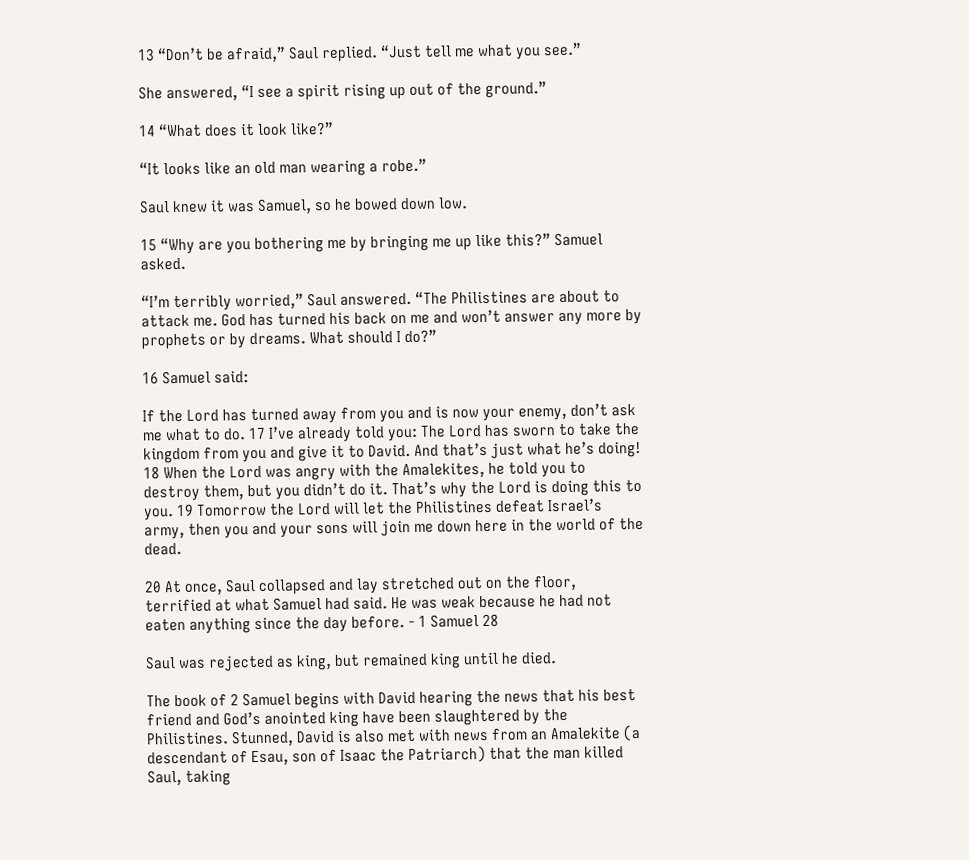13 “Don’t be afraid,” Saul replied. “Just tell me what you see.”

She answered, “I see a spirit rising up out of the ground.”

14 “What does it look like?”

“It looks like an old man wearing a robe.”

Saul knew it was Samuel, so he bowed down low.

15 “Why are you bothering me by bringing me up like this?” Samuel asked.

“I’m terribly worried,” Saul answered. “The Philistines are about to attack me. God has turned his back on me and won’t answer any more by prophets or by dreams. What should I do?”

16 Samuel said:

If the Lord has turned away from you and is now your enemy, don’t ask me what to do. 17 I’ve already told you: The Lord has sworn to take the kingdom from you and give it to David. And that’s just what he’s doing! 18 When the Lord was angry with the Amalekites, he told you to destroy them, but you didn’t do it. That’s why the Lord is doing this to you. 19 Tomorrow the Lord will let the Philistines defeat Israel’s army, then you and your sons will join me down here in the world of the dead.

20 At once, Saul collapsed and lay stretched out on the floor, terrified at what Samuel had said. He was weak because he had not eaten anything since the day before. - 1 Samuel 28

Saul was rejected as king, but remained king until he died.

The book of 2 Samuel begins with David hearing the news that his best friend and God’s anointed king have been slaughtered by the Philistines. Stunned, David is also met with news from an Amalekite (a descendant of Esau, son of Isaac the Patriarch) that the man killed Saul, taking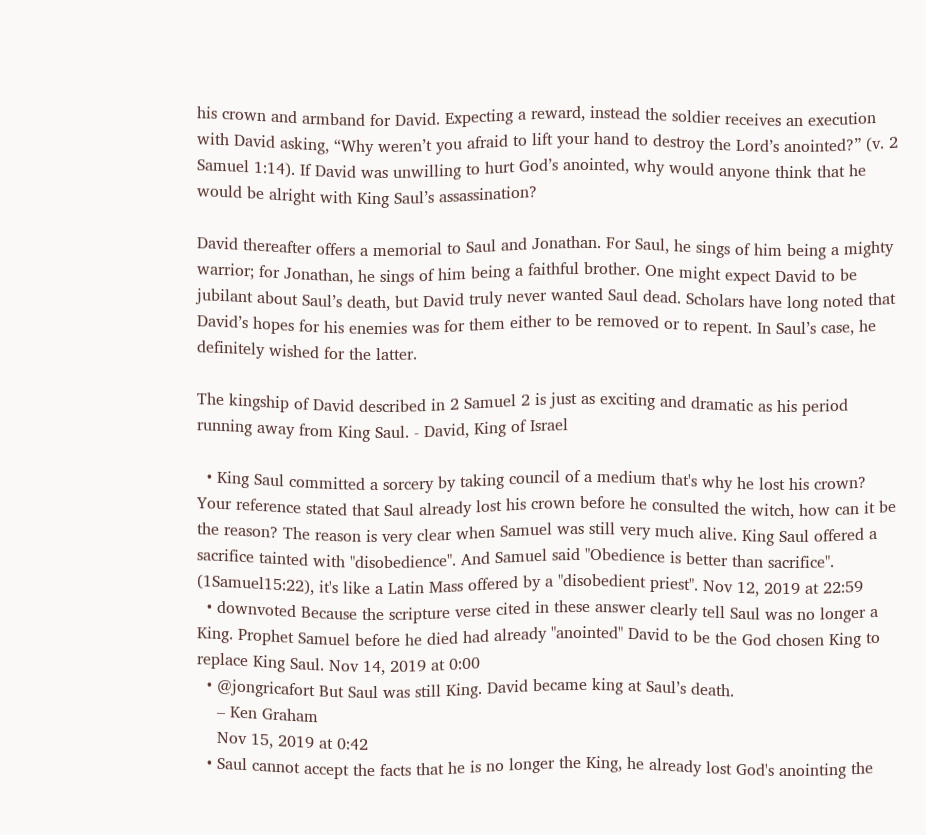his crown and armband for David. Expecting a reward, instead the soldier receives an execution with David asking, “Why weren’t you afraid to lift your hand to destroy the Lord’s anointed?” (v. 2 Samuel 1:14). If David was unwilling to hurt God’s anointed, why would anyone think that he would be alright with King Saul’s assassination?

David thereafter offers a memorial to Saul and Jonathan. For Saul, he sings of him being a mighty warrior; for Jonathan, he sings of him being a faithful brother. One might expect David to be jubilant about Saul’s death, but David truly never wanted Saul dead. Scholars have long noted that David’s hopes for his enemies was for them either to be removed or to repent. In Saul’s case, he definitely wished for the latter.

The kingship of David described in 2 Samuel 2 is just as exciting and dramatic as his period running away from King Saul. - David, King of Israel

  • King Saul committed a sorcery by taking council of a medium that's why he lost his crown? Your reference stated that Saul already lost his crown before he consulted the witch, how can it be the reason? The reason is very clear when Samuel was still very much alive. King Saul offered a sacrifice tainted with "disobedience". And Samuel said "Obedience is better than sacrifice". (1Samuel15:22), it's like a Latin Mass offered by a "disobedient priest". Nov 12, 2019 at 22:59
  • downvoted Because the scripture verse cited in these answer clearly tell Saul was no longer a King. Prophet Samuel before he died had already "anointed" David to be the God chosen King to replace King Saul. Nov 14, 2019 at 0:00
  • @jongricafort But Saul was still King. David became king at Saul’s death.
    – Ken Graham
    Nov 15, 2019 at 0:42
  • Saul cannot accept the facts that he is no longer the King, he already lost God's anointing the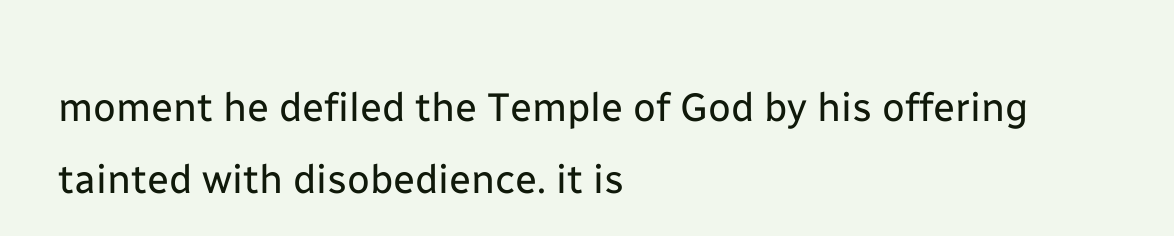moment he defiled the Temple of God by his offering tainted with disobedience. it is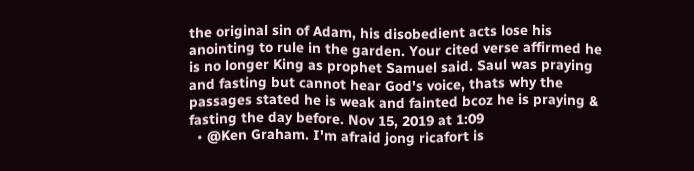the original sin of Adam, his disobedient acts lose his anointing to rule in the garden. Your cited verse affirmed he is no longer King as prophet Samuel said. Saul was praying and fasting but cannot hear God's voice, thats why the passages stated he is weak and fainted bcoz he is praying & fasting the day before. Nov 15, 2019 at 1:09
  • @Ken Graham. I'm afraid jong ricafort is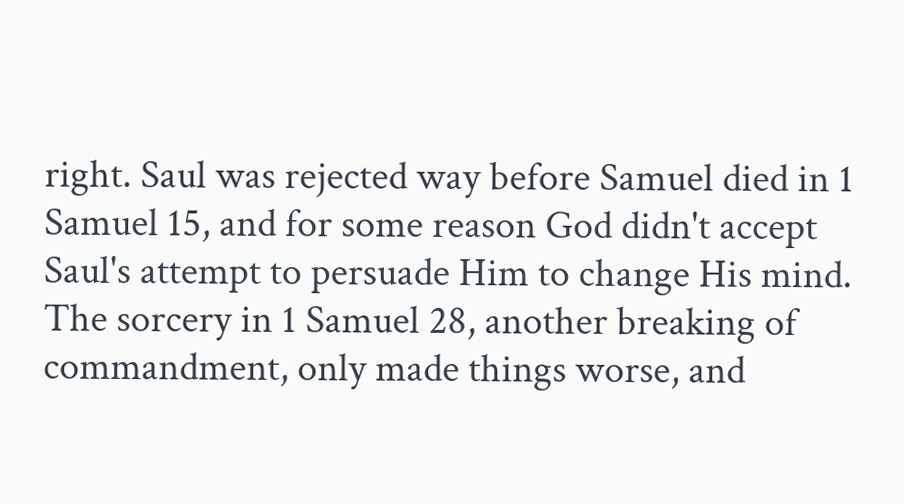right. Saul was rejected way before Samuel died in 1 Samuel 15, and for some reason God didn't accept Saul's attempt to persuade Him to change His mind. The sorcery in 1 Samuel 28, another breaking of commandment, only made things worse, and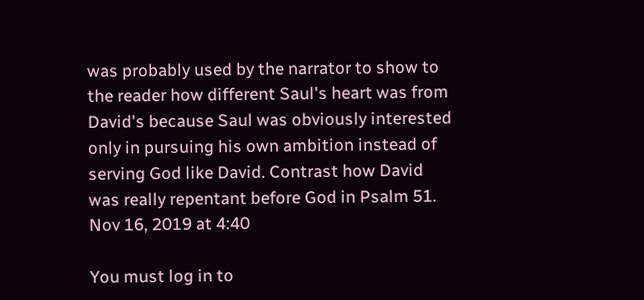was probably used by the narrator to show to the reader how different Saul's heart was from David's because Saul was obviously interested only in pursuing his own ambition instead of serving God like David. Contrast how David was really repentant before God in Psalm 51. Nov 16, 2019 at 4:40

You must log in to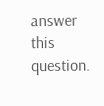answer this question.